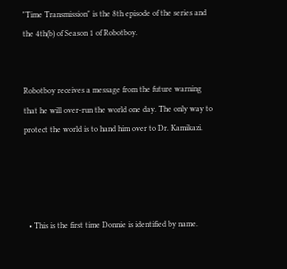"Time Transmission" is the 8th episode of the series and the 4th(b) of Season 1 of Robotboy.


Robotboy receives a message from the future warning that he will over-run the world one day. The only way to protect the world is to hand him over to Dr. Kamikazi.




  • This is the first time Donnie is identified by name.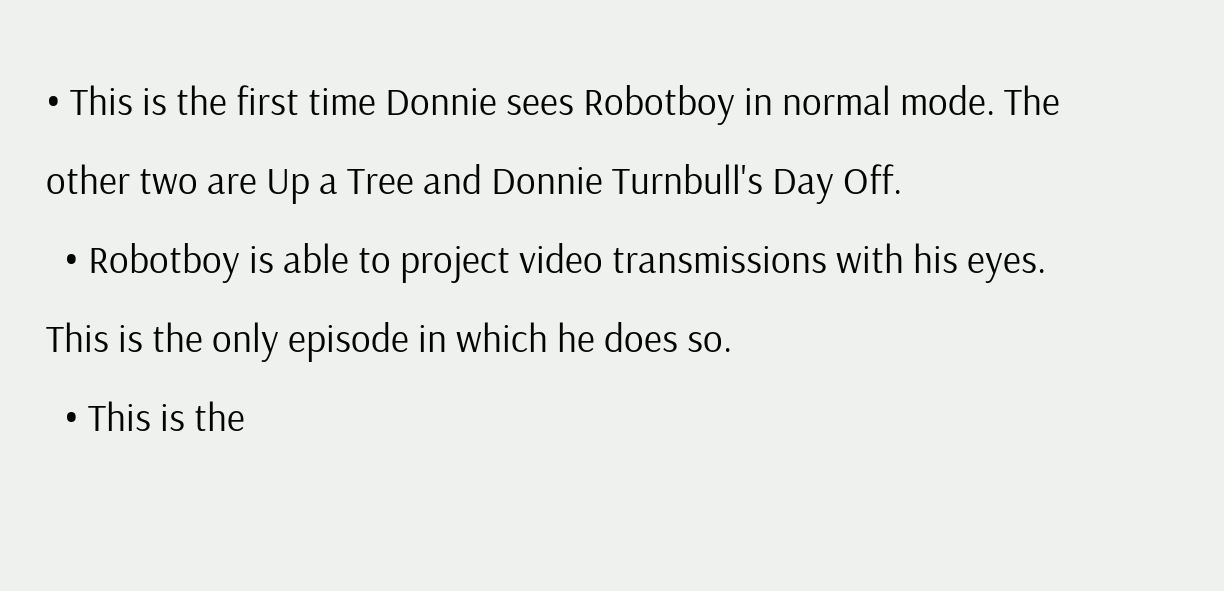• This is the first time Donnie sees Robotboy in normal mode. The other two are Up a Tree and Donnie Turnbull's Day Off.
  • Robotboy is able to project video transmissions with his eyes. This is the only episode in which he does so.
  • This is the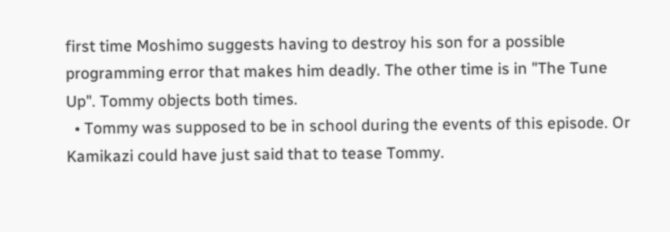first time Moshimo suggests having to destroy his son for a possible programming error that makes him deadly. The other time is in "The Tune Up". Tommy objects both times.
  • Tommy was supposed to be in school during the events of this episode. Or Kamikazi could have just said that to tease Tommy.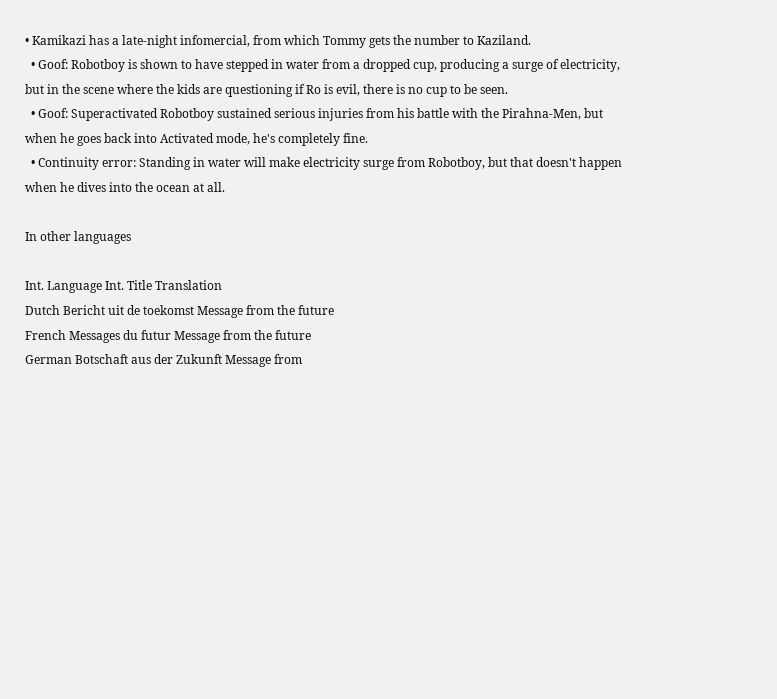• Kamikazi has a late-night infomercial, from which Tommy gets the number to Kaziland.
  • Goof: Robotboy is shown to have stepped in water from a dropped cup, producing a surge of electricity, but in the scene where the kids are questioning if Ro is evil, there is no cup to be seen.
  • Goof: Superactivated Robotboy sustained serious injuries from his battle with the Pirahna-Men, but when he goes back into Activated mode, he's completely fine.
  • Continuity error: Standing in water will make electricity surge from Robotboy, but that doesn't happen when he dives into the ocean at all.

In other languages

Int. Language Int. Title Translation
Dutch Bericht uit de toekomst Message from the future
French Messages du futur Message from the future
German Botschaft aus der Zukunft Message from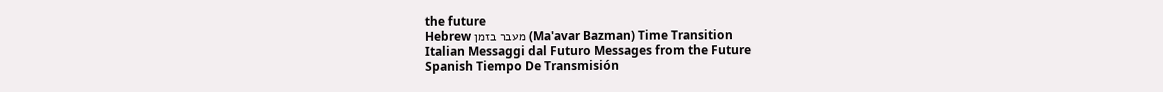the future
Hebrew מעבר בזמן (Ma'avar Bazman) Time Transition
Italian Messaggi dal Futuro Messages from the Future
Spanish Tiempo De Transmisión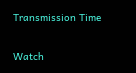Transmission Time


Watch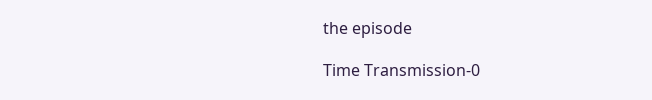the episode

Time Transmission-0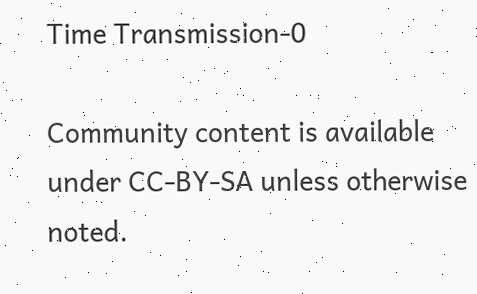Time Transmission-0

Community content is available under CC-BY-SA unless otherwise noted.